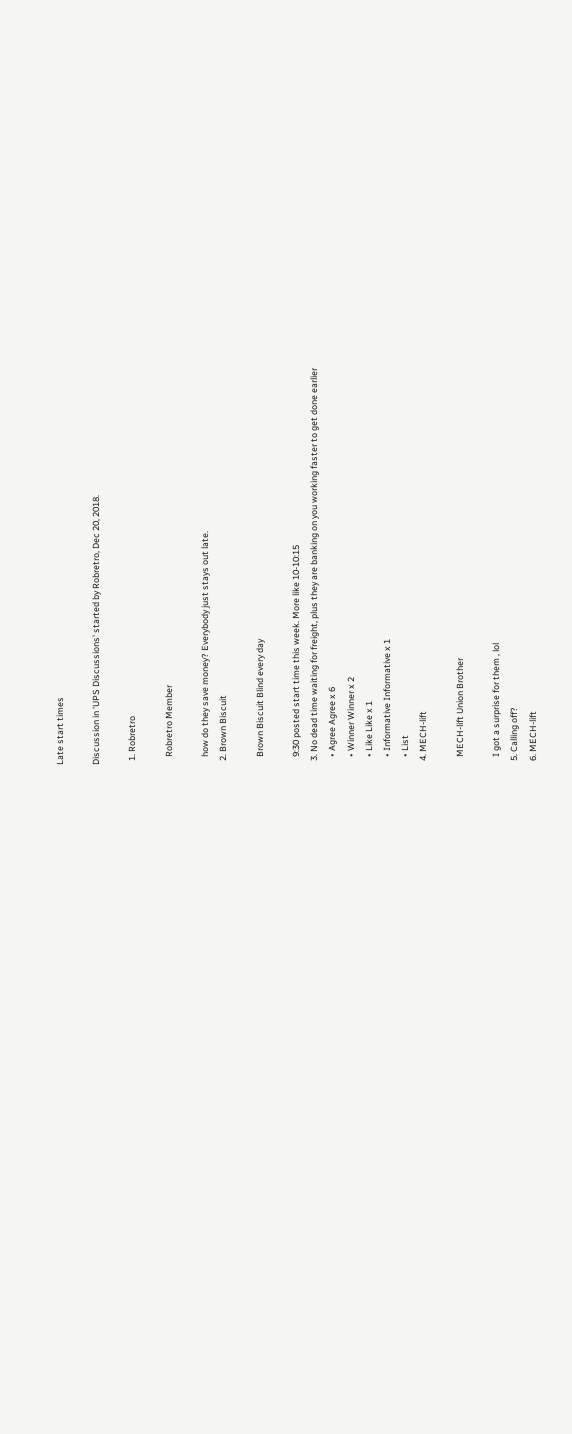Late start times

Discussion in 'UPS Discussions' started by Robretro, Dec 20, 2018.

  1. Robretro

    Robretro Member

    how do they save money? Everybody just stays out late.
  2. Brown Biscuit

    Brown Biscuit Blind every day

    9:30 posted start time this week. More like 10-10:15
  3. No dead time waiting for freight, plus they are banking on you working faster to get done earlier
    • Agree Agree x 6
    • Winner Winner x 2
    • Like Like x 1
    • Informative Informative x 1
    • List
  4. MECH-lift

    MECH-lift Union Brother

    I got a surprise for them , lol
  5. Calling off?
  6. MECH-lift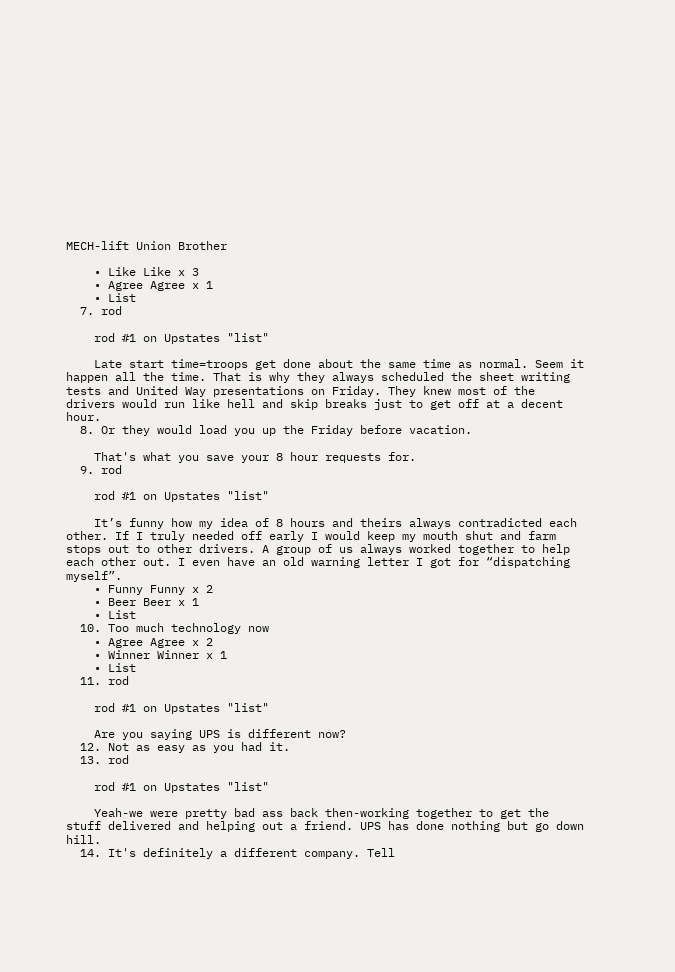MECH-lift Union Brother

    • Like Like x 3
    • Agree Agree x 1
    • List
  7. rod

    rod #1 on Upstates "list"

    Late start time=troops get done about the same time as normal. Seem it happen all the time. That is why they always scheduled the sheet writing tests and United Way presentations on Friday. They knew most of the drivers would run like hell and skip breaks just to get off at a decent hour.
  8. Or they would load you up the Friday before vacation.

    That's what you save your 8 hour requests for.
  9. rod

    rod #1 on Upstates "list"

    It’s funny how my idea of 8 hours and theirs always contradicted each other. If I truly needed off early I would keep my mouth shut and farm stops out to other drivers. A group of us always worked together to help each other out. I even have an old warning letter I got for “dispatching myself”.
    • Funny Funny x 2
    • Beer Beer x 1
    • List
  10. Too much technology now
    • Agree Agree x 2
    • Winner Winner x 1
    • List
  11. rod

    rod #1 on Upstates "list"

    Are you saying UPS is different now?
  12. Not as easy as you had it.
  13. rod

    rod #1 on Upstates "list"

    Yeah-we were pretty bad ass back then-working together to get the stuff delivered and helping out a friend. UPS has done nothing but go down hill.
  14. It's definitely a different company. Tell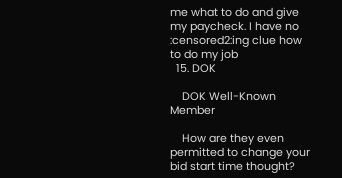me what to do and give my paycheck. I have no :censored2:ing clue how to do my job
  15. DOK

    DOK Well-Known Member

    How are they even permitted to change your bid start time thought?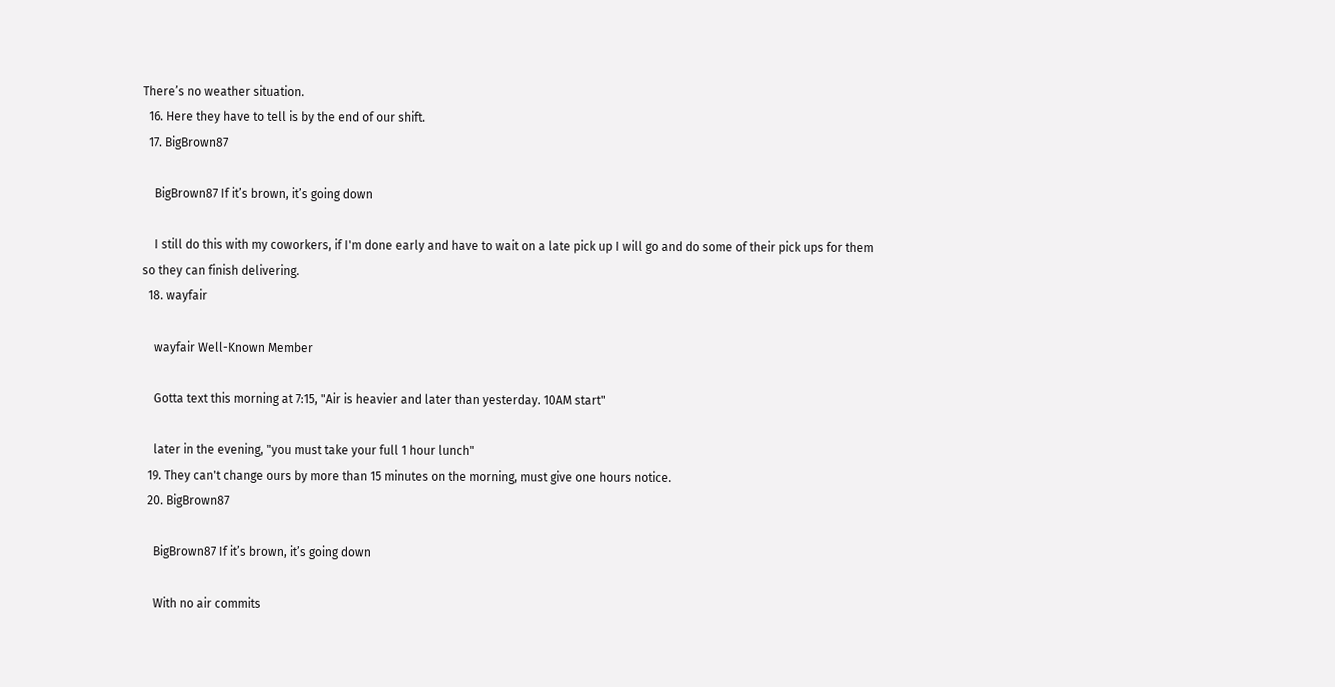There’s no weather situation.
  16. Here they have to tell is by the end of our shift.
  17. BigBrown87

    BigBrown87 If it’s brown, it’s going down

    I still do this with my coworkers, if I'm done early and have to wait on a late pick up I will go and do some of their pick ups for them so they can finish delivering.
  18. wayfair

    wayfair Well-Known Member

    Gotta text this morning at 7:15, "Air is heavier and later than yesterday. 10AM start"

    later in the evening, "you must take your full 1 hour lunch"
  19. They can't change ours by more than 15 minutes on the morning, must give one hours notice.
  20. BigBrown87

    BigBrown87 If it’s brown, it’s going down

    With no air commits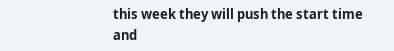this week they will push the start time and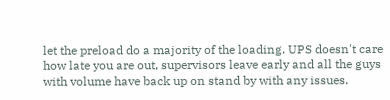let the preload do a majority of the loading. UPS doesn't care how late you are out, supervisors leave early and all the guys with volume have back up on stand by with any issues.